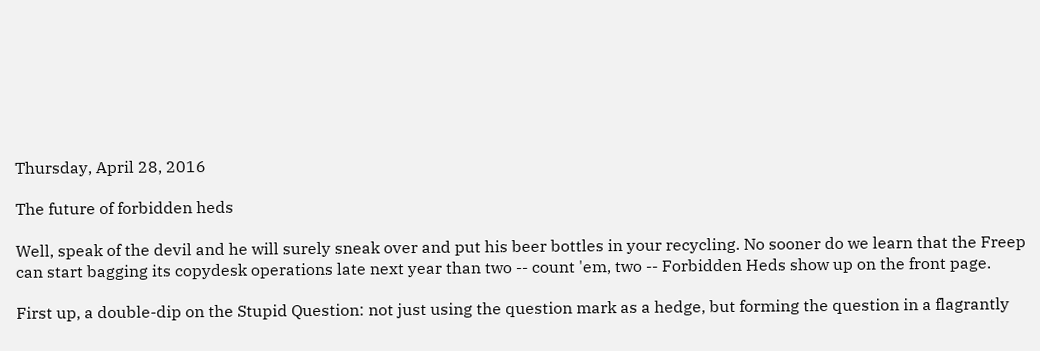Thursday, April 28, 2016

The future of forbidden heds

Well, speak of the devil and he will surely sneak over and put his beer bottles in your recycling. No sooner do we learn that the Freep can start bagging its copydesk operations late next year than two -- count 'em, two -- Forbidden Heds show up on the front page.

First up, a double-dip on the Stupid Question: not just using the question mark as a hedge, but forming the question in a flagrantly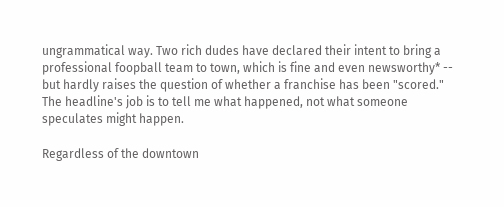ungrammatical way. Two rich dudes have declared their intent to bring a professional foopball team to town, which is fine and even newsworthy* -- but hardly raises the question of whether a franchise has been "scored." The headline's job is to tell me what happened, not what someone speculates might happen.

Regardless of the downtown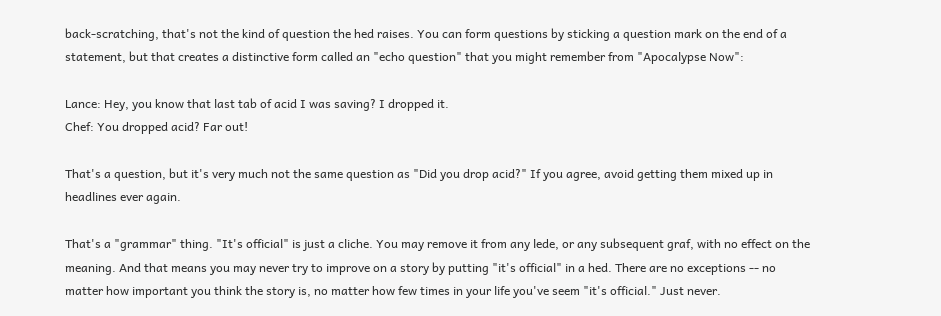back-scratching, that's not the kind of question the hed raises. You can form questions by sticking a question mark on the end of a statement, but that creates a distinctive form called an "echo question" that you might remember from "Apocalypse Now":

Lance: Hey, you know that last tab of acid I was saving? I dropped it.
Chef: You dropped acid? Far out!

That's a question, but it's very much not the same question as "Did you drop acid?" If you agree, avoid getting them mixed up in headlines ever again.

That's a "grammar" thing. "It's official" is just a cliche. You may remove it from any lede, or any subsequent graf, with no effect on the meaning. And that means you may never try to improve on a story by putting "it's official" in a hed. There are no exceptions -- no matter how important you think the story is, no matter how few times in your life you've seem "it's official." Just never.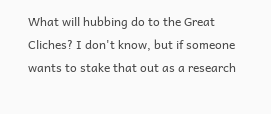What will hubbing do to the Great Cliches? I don't know, but if someone wants to stake that out as a research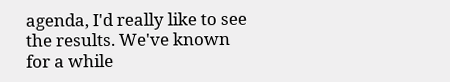agenda, I'd really like to see the results. We've known for a while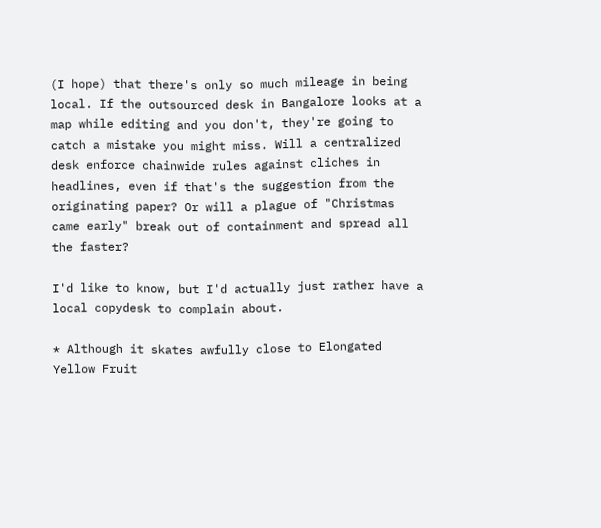(I hope) that there's only so much mileage in being local. If the outsourced desk in Bangalore looks at a map while editing and you don't, they're going to catch a mistake you might miss. Will a centralized desk enforce chainwide rules against cliches in headlines, even if that's the suggestion from the originating paper? Or will a plague of "Christmas came early" break out of containment and spread all the faster?

I'd like to know, but I'd actually just rather have a local copydesk to complain about.

* Although it skates awfully close to Elongated Yellow Fruit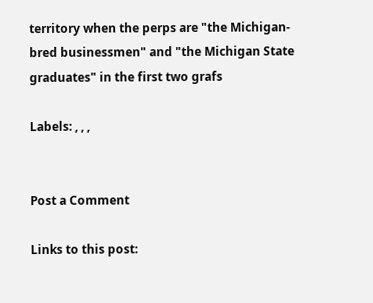territory when the perps are "the Michigan-bred businessmen" and "the Michigan State graduates" in the first two grafs

Labels: , , ,


Post a Comment

Links to this post: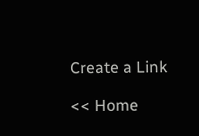Create a Link

<< Home